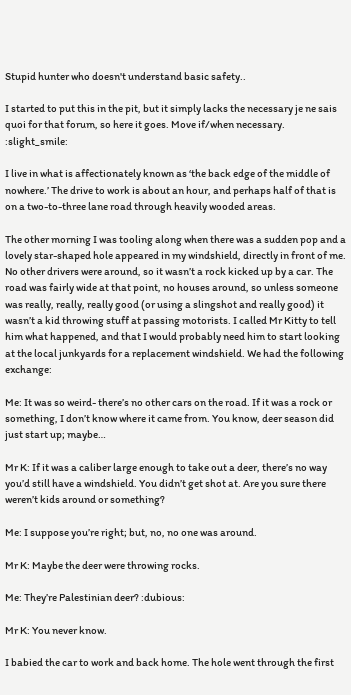Stupid hunter who doesn't understand basic safety..

I started to put this in the pit, but it simply lacks the necessary je ne sais quoi for that forum, so here it goes. Move if/when necessary. :slight_smile:

I live in what is affectionately known as ‘the back edge of the middle of nowhere.’ The drive to work is about an hour, and perhaps half of that is on a two-to-three lane road through heavily wooded areas.

The other morning I was tooling along when there was a sudden pop and a lovely star-shaped hole appeared in my windshield, directly in front of me. No other drivers were around, so it wasn’t a rock kicked up by a car. The road was fairly wide at that point, no houses around, so unless someone was really, really, really good (or using a slingshot and really good) it wasn’t a kid throwing stuff at passing motorists. I called Mr Kitty to tell him what happened, and that I would probably need him to start looking at the local junkyards for a replacement windshield. We had the following exchange:

Me: It was so weird- there’s no other cars on the road. If it was a rock or something, I don’t know where it came from. You know, deer season did just start up; maybe…

Mr K: If it was a caliber large enough to take out a deer, there’s no way you’d still have a windshield. You didn’t get shot at. Are you sure there weren’t kids around or something?

Me: I suppose you’re right; but, no, no one was around.

Mr K: Maybe the deer were throwing rocks.

Me: They’re Palestinian deer? :dubious:

Mr K: You never know.

I babied the car to work and back home. The hole went through the first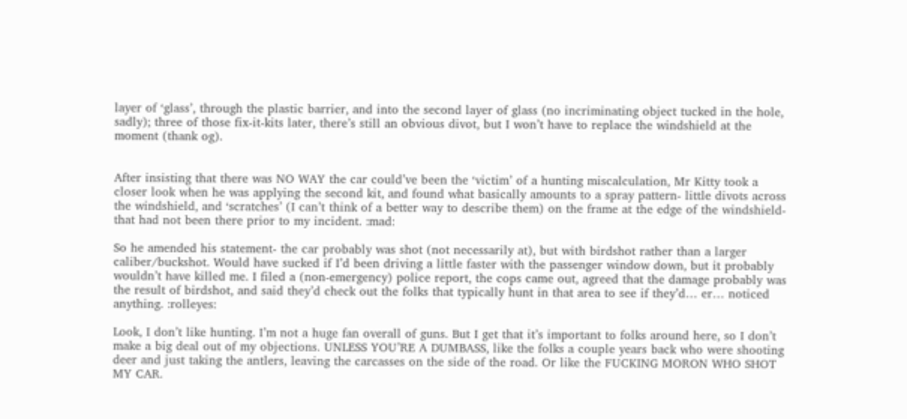layer of ‘glass’, through the plastic barrier, and into the second layer of glass (no incriminating object tucked in the hole, sadly); three of those fix-it-kits later, there’s still an obvious divot, but I won’t have to replace the windshield at the moment (thank og).


After insisting that there was NO WAY the car could’ve been the ‘victim’ of a hunting miscalculation, Mr Kitty took a closer look when he was applying the second kit, and found what basically amounts to a spray pattern- little divots across the windshield, and ‘scratches’ (I can’t think of a better way to describe them) on the frame at the edge of the windshield- that had not been there prior to my incident. :mad:

So he amended his statement- the car probably was shot (not necessarily at), but with birdshot rather than a larger caliber/buckshot. Would have sucked if I’d been driving a little faster with the passenger window down, but it probably wouldn’t have killed me. I filed a (non-emergency) police report, the cops came out, agreed that the damage probably was the result of birdshot, and said they’d check out the folks that typically hunt in that area to see if they’d… er… noticed anything. :rolleyes:

Look, I don’t like hunting. I’m not a huge fan overall of guns. But I get that it’s important to folks around here, so I don’t make a big deal out of my objections. UNLESS YOU’RE A DUMBASS, like the folks a couple years back who were shooting deer and just taking the antlers, leaving the carcasses on the side of the road. Or like the FUCKING MORON WHO SHOT MY CAR.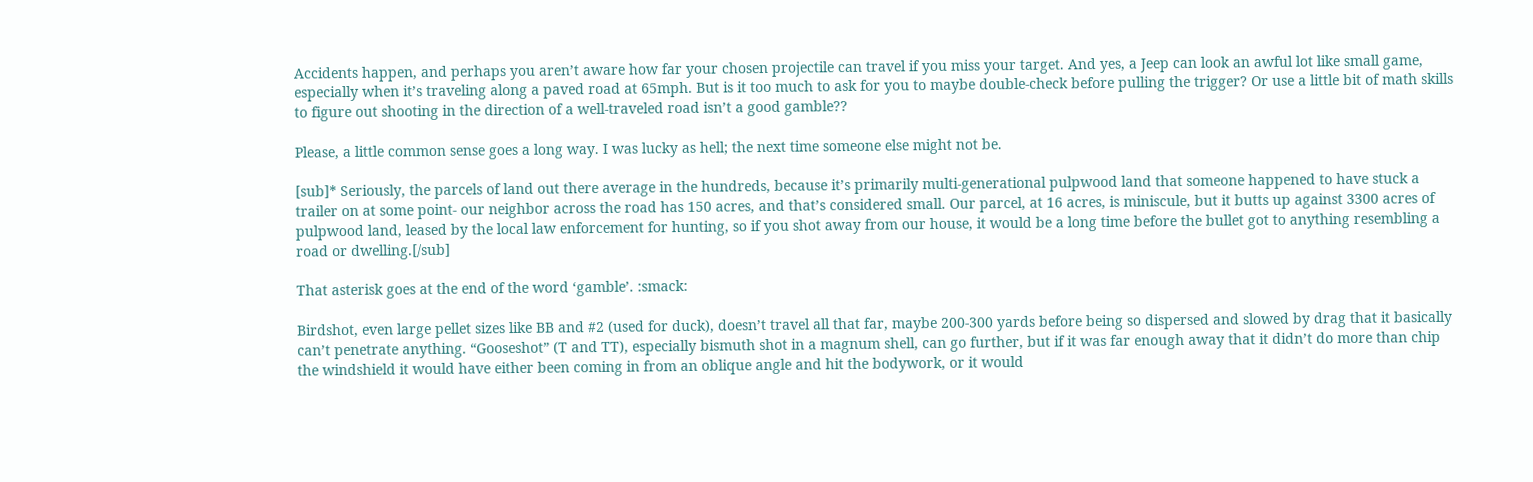Accidents happen, and perhaps you aren’t aware how far your chosen projectile can travel if you miss your target. And yes, a Jeep can look an awful lot like small game, especially when it’s traveling along a paved road at 65mph. But is it too much to ask for you to maybe double-check before pulling the trigger? Or use a little bit of math skills to figure out shooting in the direction of a well-traveled road isn’t a good gamble??

Please, a little common sense goes a long way. I was lucky as hell; the next time someone else might not be.

[sub]* Seriously, the parcels of land out there average in the hundreds, because it’s primarily multi-generational pulpwood land that someone happened to have stuck a trailer on at some point- our neighbor across the road has 150 acres, and that’s considered small. Our parcel, at 16 acres, is miniscule, but it butts up against 3300 acres of pulpwood land, leased by the local law enforcement for hunting, so if you shot away from our house, it would be a long time before the bullet got to anything resembling a road or dwelling.[/sub]

That asterisk goes at the end of the word ‘gamble’. :smack:

Birdshot, even large pellet sizes like BB and #2 (used for duck), doesn’t travel all that far, maybe 200-300 yards before being so dispersed and slowed by drag that it basically can’t penetrate anything. “Gooseshot” (T and TT), especially bismuth shot in a magnum shell, can go further, but if it was far enough away that it didn’t do more than chip the windshield it would have either been coming in from an oblique angle and hit the bodywork, or it would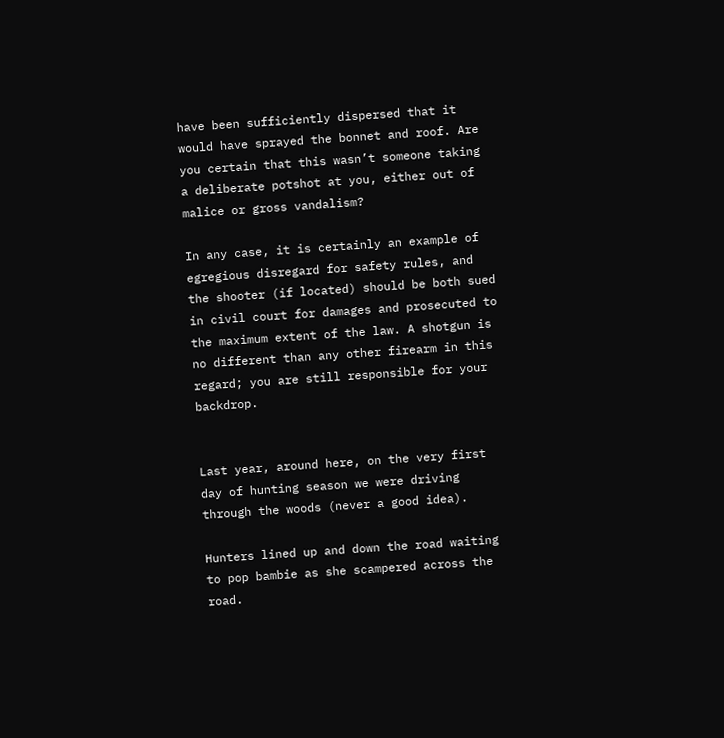have been sufficiently dispersed that it would have sprayed the bonnet and roof. Are you certain that this wasn’t someone taking a deliberate potshot at you, either out of malice or gross vandalism?

In any case, it is certainly an example of egregious disregard for safety rules, and the shooter (if located) should be both sued in civil court for damages and prosecuted to the maximum extent of the law. A shotgun is no different than any other firearm in this regard; you are still responsible for your backdrop.


Last year, around here, on the very first day of hunting season we were driving through the woods (never a good idea).

Hunters lined up and down the road waiting to pop bambie as she scampered across the road.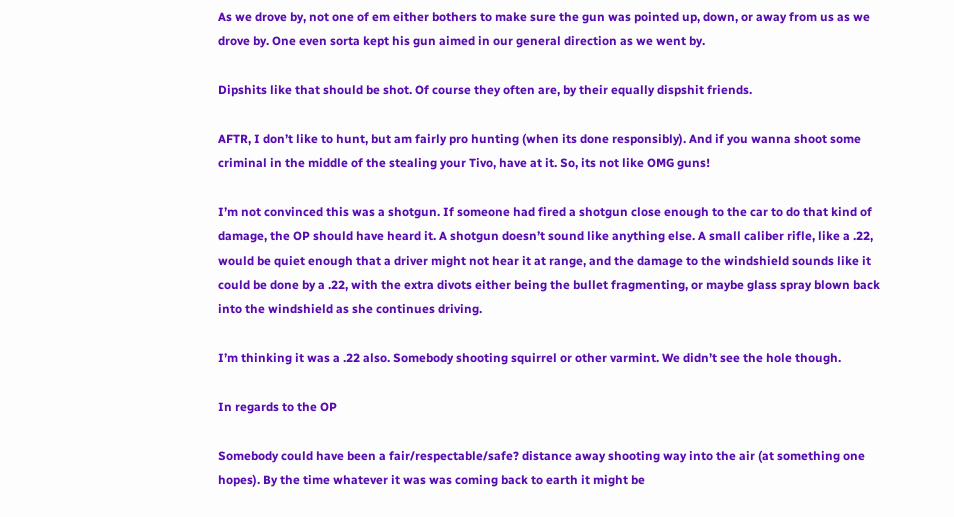As we drove by, not one of em either bothers to make sure the gun was pointed up, down, or away from us as we drove by. One even sorta kept his gun aimed in our general direction as we went by.

Dipshits like that should be shot. Of course they often are, by their equally dispshit friends.

AFTR, I don’t like to hunt, but am fairly pro hunting (when its done responsibly). And if you wanna shoot some criminal in the middle of the stealing your Tivo, have at it. So, its not like OMG guns!

I’m not convinced this was a shotgun. If someone had fired a shotgun close enough to the car to do that kind of damage, the OP should have heard it. A shotgun doesn’t sound like anything else. A small caliber rifle, like a .22, would be quiet enough that a driver might not hear it at range, and the damage to the windshield sounds like it could be done by a .22, with the extra divots either being the bullet fragmenting, or maybe glass spray blown back into the windshield as she continues driving.

I’m thinking it was a .22 also. Somebody shooting squirrel or other varmint. We didn’t see the hole though.

In regards to the OP

Somebody could have been a fair/respectable/safe? distance away shooting way into the air (at something one hopes). By the time whatever it was was coming back to earth it might be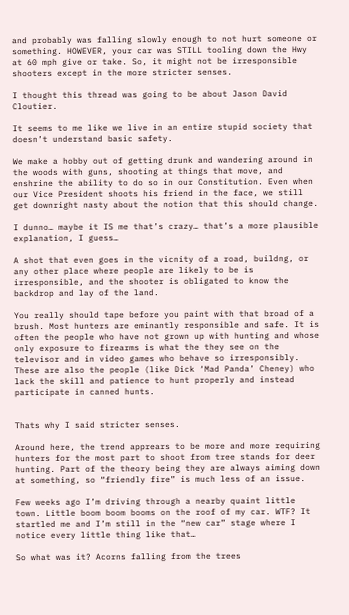and probably was falling slowly enough to not hurt someone or something. HOWEVER, your car was STILL tooling down the Hwy at 60 mph give or take. So, it might not be irresponsible shooters except in the more stricter senses.

I thought this thread was going to be about Jason David Cloutier.

It seems to me like we live in an entire stupid society that doesn’t understand basic safety.

We make a hobby out of getting drunk and wandering around in the woods with guns, shooting at things that move, and enshrine the ability to do so in our Constitution. Even when our Vice President shoots his friend in the face, we still get downright nasty about the notion that this should change.

I dunno… maybe it IS me that’s crazy… that’s a more plausible explanation, I guess…

A shot that even goes in the vicnity of a road, buildng, or any other place where people are likely to be is irresponsible, and the shooter is obligated to know the backdrop and lay of the land.

You really should tape before you paint with that broad of a brush. Most hunters are eminantly responsible and safe. It is often the people who have not grown up with hunting and whose only exposure to firearms is what the they see on the televisor and in video games who behave so irresponsibly. These are also the people (like Dick ‘Mad Panda’ Cheney) who lack the skill and patience to hunt properly and instead participate in canned hunts.


Thats why I said stricter senses.

Around here, the trend apprears to be more and more requiring hunters for the most part to shoot from tree stands for deer hunting. Part of the theory being they are always aiming down at something, so “friendly fire” is much less of an issue.

Few weeks ago I’m driving through a nearby quaint little town. Little boom boom booms on the roof of my car. WTF? It startled me and I’m still in the “new car” stage where I notice every little thing like that…

So what was it? Acorns falling from the trees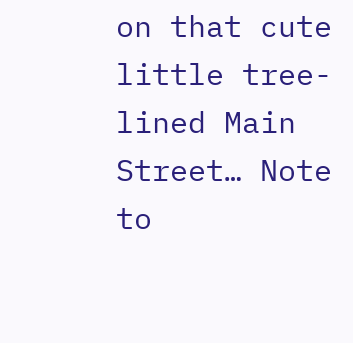on that cute little tree-lined Main Street… Note to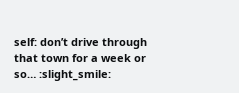self: don’t drive through that town for a week or so… :slight_smile: